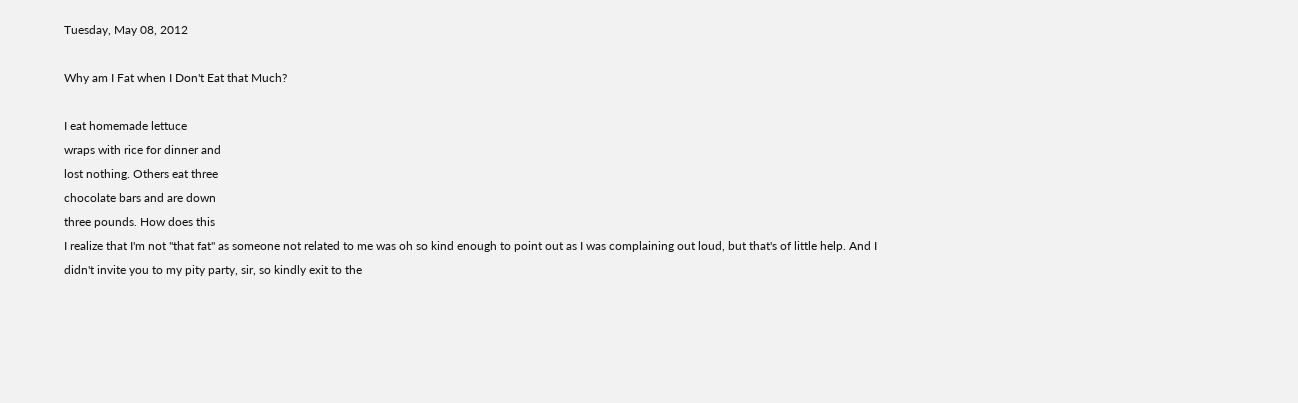Tuesday, May 08, 2012

Why am I Fat when I Don't Eat that Much?

I eat homemade lettuce
wraps with rice for dinner and
lost nothing. Others eat three
chocolate bars and are down
three pounds. How does this
I realize that I'm not "that fat" as someone not related to me was oh so kind enough to point out as I was complaining out loud, but that's of little help. And I didn't invite you to my pity party, sir, so kindly exit to the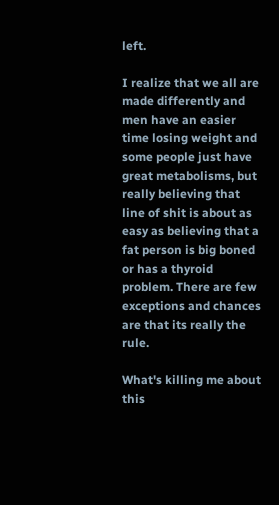left.

I realize that we all are made differently and men have an easier time losing weight and some people just have great metabolisms, but really believing that line of shit is about as easy as believing that a fat person is big boned or has a thyroid problem. There are few exceptions and chances are that its really the rule.

What's killing me about this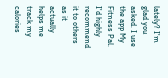lately? I'm glad you asked. I use the app My Fitness Pal. I'd highly recommend it to others as it actually helps me track my calories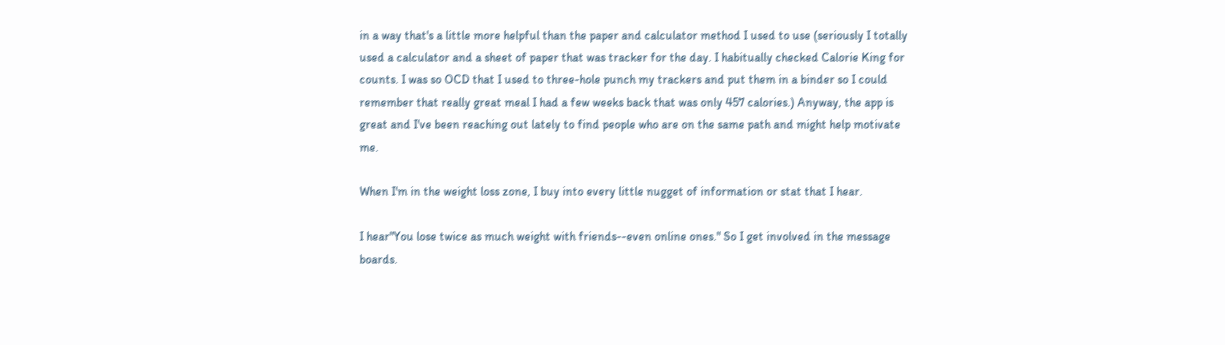in a way that's a little more helpful than the paper and calculator method I used to use (seriously I totally used a calculator and a sheet of paper that was tracker for the day. I habitually checked Calorie King for counts. I was so OCD that I used to three-hole punch my trackers and put them in a binder so I could remember that really great meal I had a few weeks back that was only 457 calories.) Anyway, the app is great and I've been reaching out lately to find people who are on the same path and might help motivate me.

When I'm in the weight loss zone, I buy into every little nugget of information or stat that I hear.

I hear"You lose twice as much weight with friends--even online ones." So I get involved in the message boards.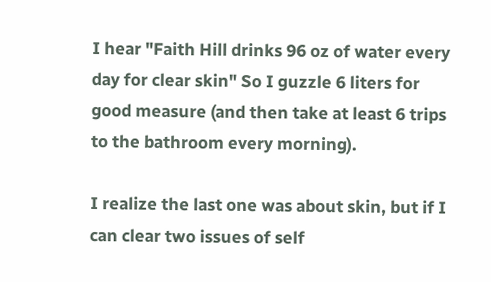I hear "Faith Hill drinks 96 oz of water every day for clear skin" So I guzzle 6 liters for good measure (and then take at least 6 trips to the bathroom every morning).

I realize the last one was about skin, but if I can clear two issues of self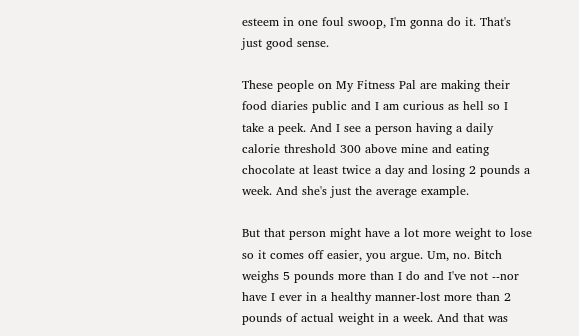esteem in one foul swoop, I'm gonna do it. That's just good sense.

These people on My Fitness Pal are making their food diaries public and I am curious as hell so I take a peek. And I see a person having a daily calorie threshold 300 above mine and eating chocolate at least twice a day and losing 2 pounds a week. And she's just the average example.

But that person might have a lot more weight to lose so it comes off easier, you argue. Um, no. Bitch weighs 5 pounds more than I do and I've not --nor have I ever in a healthy manner-lost more than 2 pounds of actual weight in a week. And that was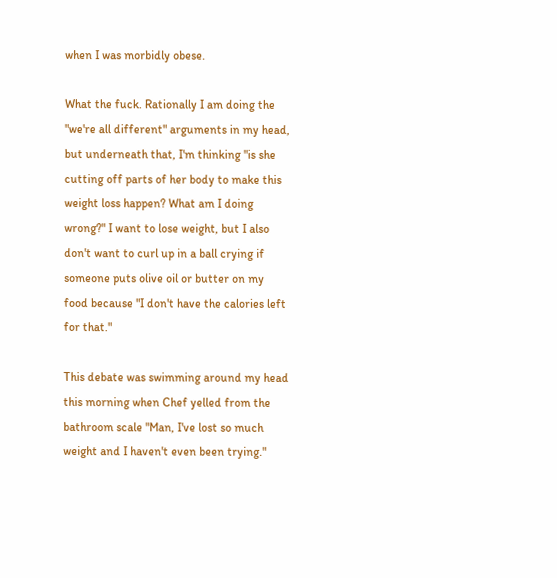when I was morbidly obese.

What the fuck. Rationally I am doing the "we're all different" arguments in my head, but underneath that, I'm thinking "is she cutting off parts of her body to make this weight loss happen? What am I doing wrong?" I want to lose weight, but I also don't want to curl up in a ball crying if someone puts olive oil or butter on my food because "I don't have the calories left for that."

This debate was swimming around my head this morning when Chef yelled from the bathroom scale "Man, I've lost so much weight and I haven't even been trying."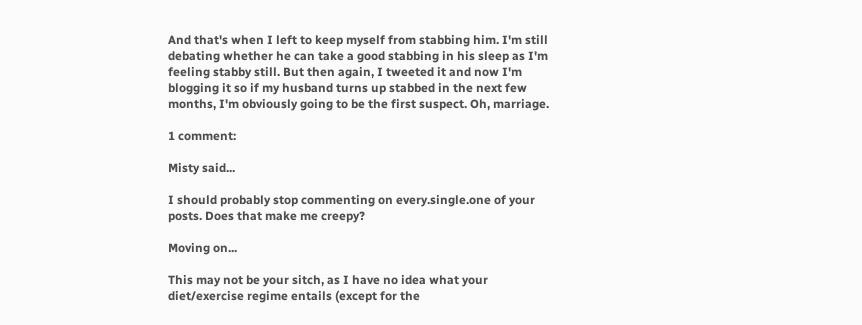And that's when I left to keep myself from stabbing him. I'm still debating whether he can take a good stabbing in his sleep as I'm feeling stabby still. But then again, I tweeted it and now I'm blogging it so if my husband turns up stabbed in the next few months, I'm obviously going to be the first suspect. Oh, marriage.

1 comment:

Misty said...

I should probably stop commenting on every.single.one of your posts. Does that make me creepy?

Moving on...

This may not be your sitch, as I have no idea what your diet/exercise regime entails (except for the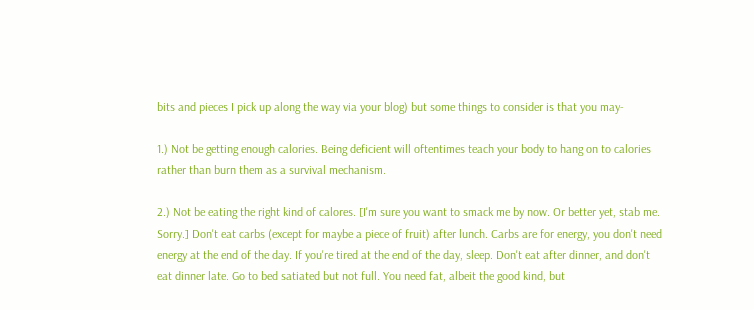bits and pieces I pick up along the way via your blog) but some things to consider is that you may-

1.) Not be getting enough calories. Being deficient will oftentimes teach your body to hang on to calories rather than burn them as a survival mechanism.

2.) Not be eating the right kind of calores. [I'm sure you want to smack me by now. Or better yet, stab me. Sorry.] Don't eat carbs (except for maybe a piece of fruit) after lunch. Carbs are for energy, you don't need energy at the end of the day. If you're tired at the end of the day, sleep. Don't eat after dinner, and don't eat dinner late. Go to bed satiated but not full. You need fat, albeit the good kind, but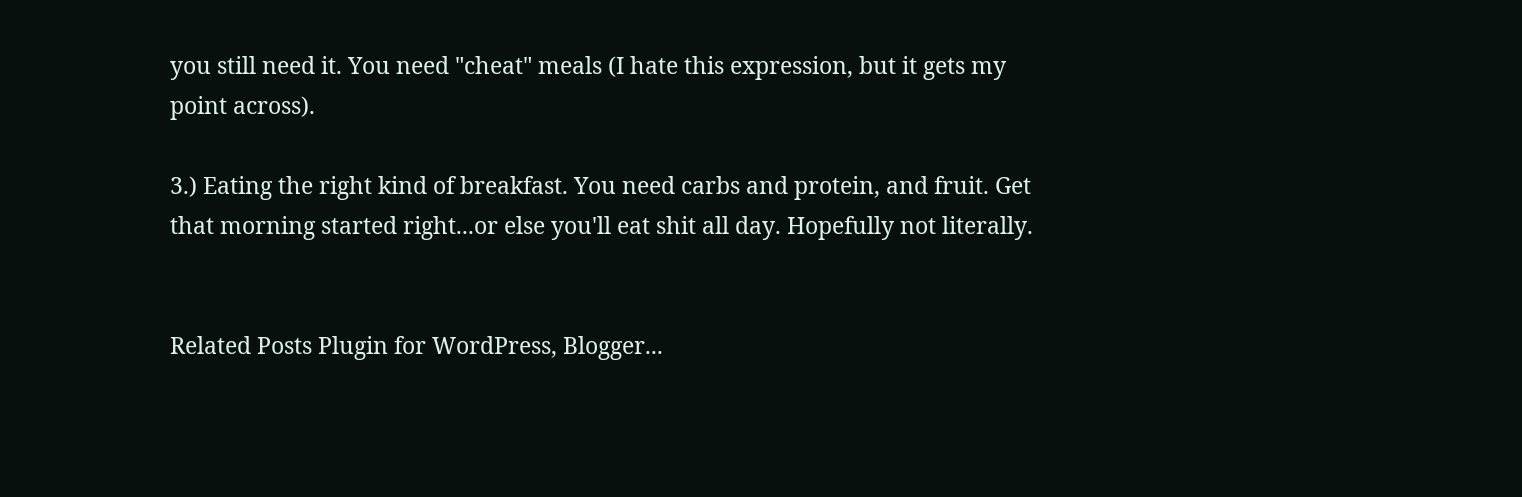you still need it. You need "cheat" meals (I hate this expression, but it gets my point across).

3.) Eating the right kind of breakfast. You need carbs and protein, and fruit. Get that morning started right...or else you'll eat shit all day. Hopefully not literally.


Related Posts Plugin for WordPress, Blogger...